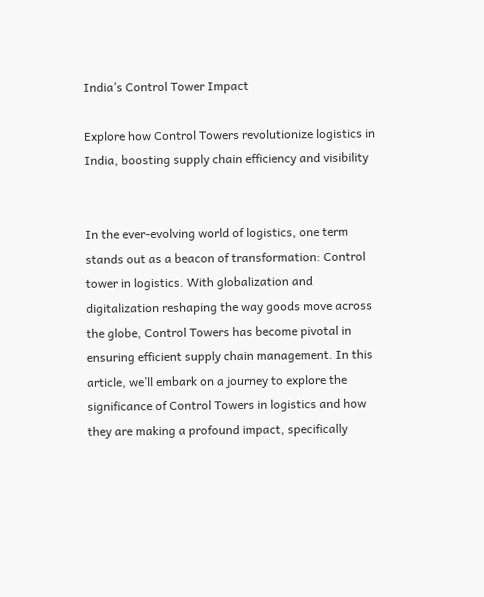India’s Control Tower Impact

Explore how Control Towers revolutionize logistics in India, boosting supply chain efficiency and visibility


In the ever-evolving world of logistics, one term stands out as a beacon of transformation: Control tower in logistics. With globalization and digitalization reshaping the way goods move across the globe, Control Towers has become pivotal in ensuring efficient supply chain management. In this article, we’ll embark on a journey to explore the significance of Control Towers in logistics and how they are making a profound impact, specifically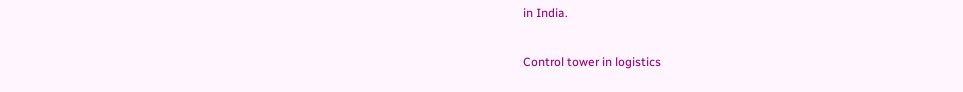in India.

Control tower in logistics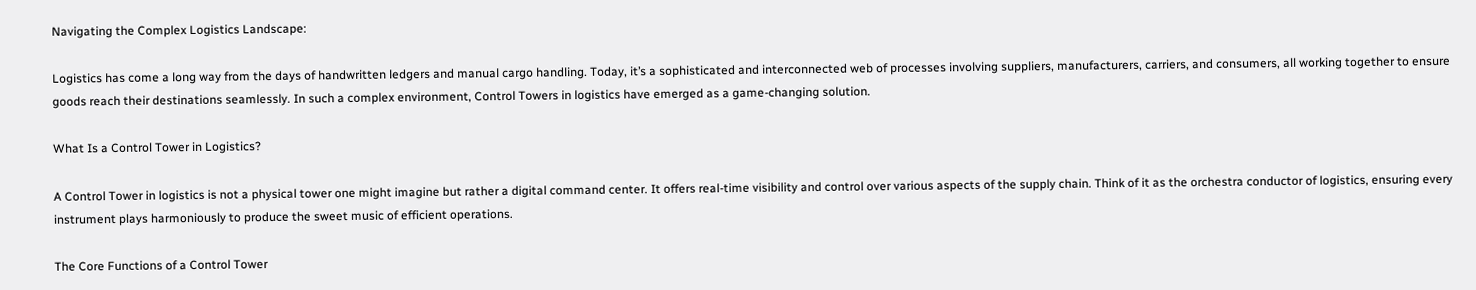Navigating the Complex Logistics Landscape:

Logistics has come a long way from the days of handwritten ledgers and manual cargo handling. Today, it’s a sophisticated and interconnected web of processes involving suppliers, manufacturers, carriers, and consumers, all working together to ensure goods reach their destinations seamlessly. In such a complex environment, Control Towers in logistics have emerged as a game-changing solution.

What Is a Control Tower in Logistics?

A Control Tower in logistics is not a physical tower one might imagine but rather a digital command center. It offers real-time visibility and control over various aspects of the supply chain. Think of it as the orchestra conductor of logistics, ensuring every instrument plays harmoniously to produce the sweet music of efficient operations.

The Core Functions of a Control Tower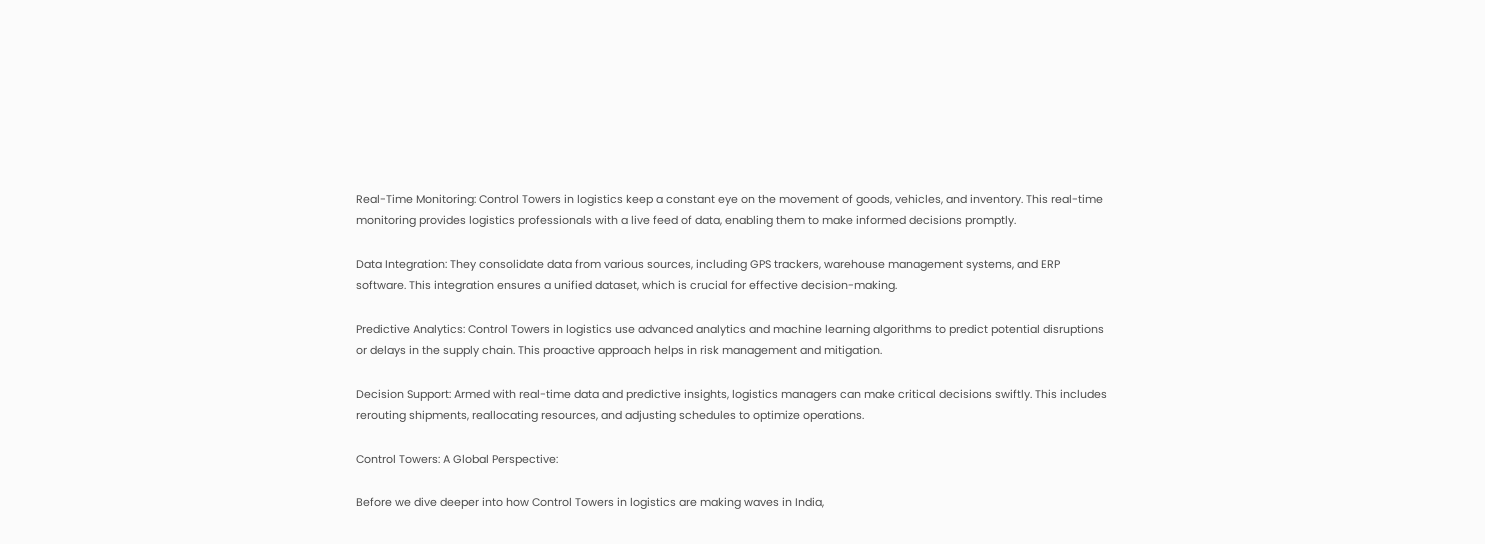Real-Time Monitoring: Control Towers in logistics keep a constant eye on the movement of goods, vehicles, and inventory. This real-time monitoring provides logistics professionals with a live feed of data, enabling them to make informed decisions promptly.

Data Integration: They consolidate data from various sources, including GPS trackers, warehouse management systems, and ERP software. This integration ensures a unified dataset, which is crucial for effective decision-making.

Predictive Analytics: Control Towers in logistics use advanced analytics and machine learning algorithms to predict potential disruptions or delays in the supply chain. This proactive approach helps in risk management and mitigation.

Decision Support: Armed with real-time data and predictive insights, logistics managers can make critical decisions swiftly. This includes rerouting shipments, reallocating resources, and adjusting schedules to optimize operations.

Control Towers: A Global Perspective:

Before we dive deeper into how Control Towers in logistics are making waves in India,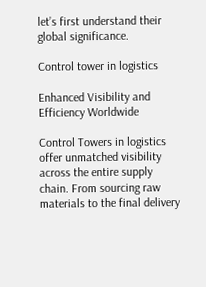let’s first understand their global significance.

Control tower in logistics

Enhanced Visibility and Efficiency Worldwide

Control Towers in logistics offer unmatched visibility across the entire supply chain. From sourcing raw materials to the final delivery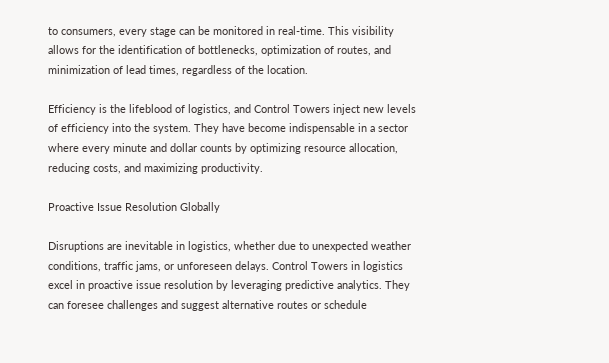to consumers, every stage can be monitored in real-time. This visibility allows for the identification of bottlenecks, optimization of routes, and minimization of lead times, regardless of the location.

Efficiency is the lifeblood of logistics, and Control Towers inject new levels of efficiency into the system. They have become indispensable in a sector where every minute and dollar counts by optimizing resource allocation, reducing costs, and maximizing productivity.

Proactive Issue Resolution Globally

Disruptions are inevitable in logistics, whether due to unexpected weather conditions, traffic jams, or unforeseen delays. Control Towers in logistics excel in proactive issue resolution by leveraging predictive analytics. They can foresee challenges and suggest alternative routes or schedule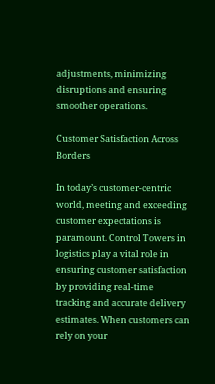adjustments, minimizing disruptions and ensuring smoother operations.

Customer Satisfaction Across Borders

In today’s customer-centric world, meeting and exceeding customer expectations is paramount. Control Towers in logistics play a vital role in ensuring customer satisfaction by providing real-time tracking and accurate delivery estimates. When customers can rely on your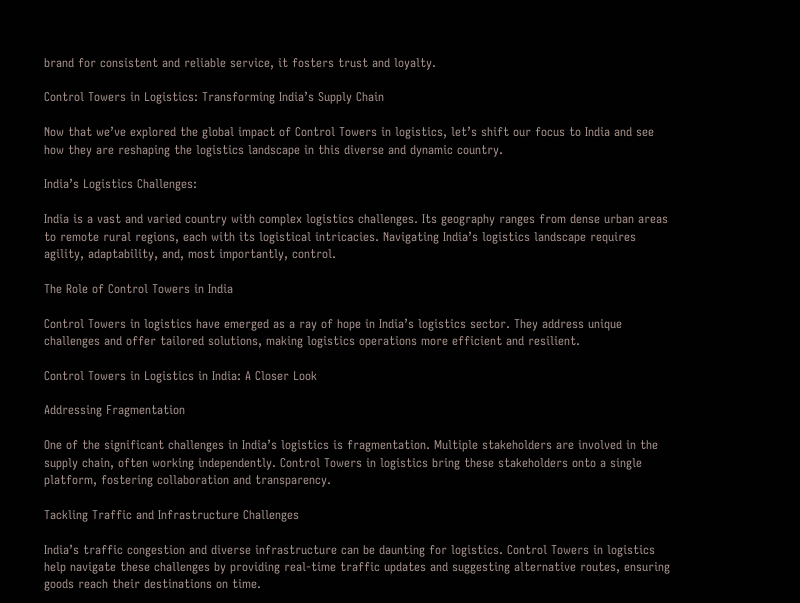brand for consistent and reliable service, it fosters trust and loyalty.

Control Towers in Logistics: Transforming India’s Supply Chain

Now that we’ve explored the global impact of Control Towers in logistics, let’s shift our focus to India and see how they are reshaping the logistics landscape in this diverse and dynamic country.

India’s Logistics Challenges:

India is a vast and varied country with complex logistics challenges. Its geography ranges from dense urban areas to remote rural regions, each with its logistical intricacies. Navigating India’s logistics landscape requires agility, adaptability, and, most importantly, control.

The Role of Control Towers in India

Control Towers in logistics have emerged as a ray of hope in India’s logistics sector. They address unique challenges and offer tailored solutions, making logistics operations more efficient and resilient.

Control Towers in Logistics in India: A Closer Look

Addressing Fragmentation

One of the significant challenges in India’s logistics is fragmentation. Multiple stakeholders are involved in the supply chain, often working independently. Control Towers in logistics bring these stakeholders onto a single platform, fostering collaboration and transparency.

Tackling Traffic and Infrastructure Challenges

India’s traffic congestion and diverse infrastructure can be daunting for logistics. Control Towers in logistics help navigate these challenges by providing real-time traffic updates and suggesting alternative routes, ensuring goods reach their destinations on time.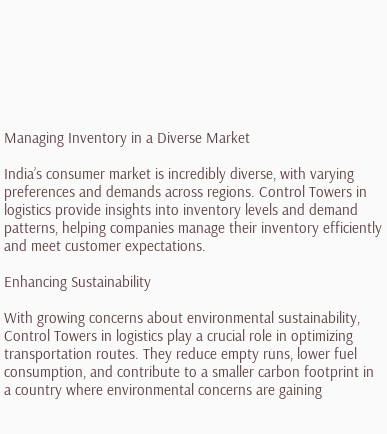Managing Inventory in a Diverse Market

India’s consumer market is incredibly diverse, with varying preferences and demands across regions. Control Towers in logistics provide insights into inventory levels and demand patterns, helping companies manage their inventory efficiently and meet customer expectations.

Enhancing Sustainability

With growing concerns about environmental sustainability, Control Towers in logistics play a crucial role in optimizing transportation routes. They reduce empty runs, lower fuel consumption, and contribute to a smaller carbon footprint in a country where environmental concerns are gaining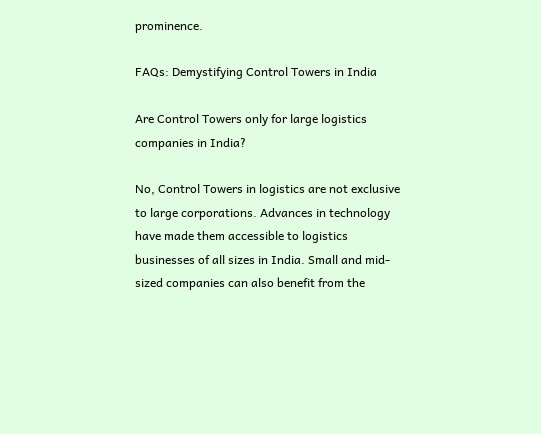prominence.

FAQs: Demystifying Control Towers in India

Are Control Towers only for large logistics companies in India?

No, Control Towers in logistics are not exclusive to large corporations. Advances in technology have made them accessible to logistics businesses of all sizes in India. Small and mid-sized companies can also benefit from the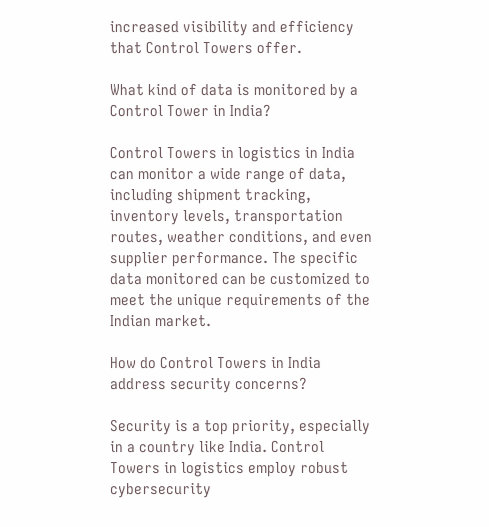increased visibility and efficiency that Control Towers offer.

What kind of data is monitored by a Control Tower in India?

Control Towers in logistics in India can monitor a wide range of data, including shipment tracking, inventory levels, transportation routes, weather conditions, and even supplier performance. The specific data monitored can be customized to meet the unique requirements of the Indian market.

How do Control Towers in India address security concerns?

Security is a top priority, especially in a country like India. Control Towers in logistics employ robust cybersecurity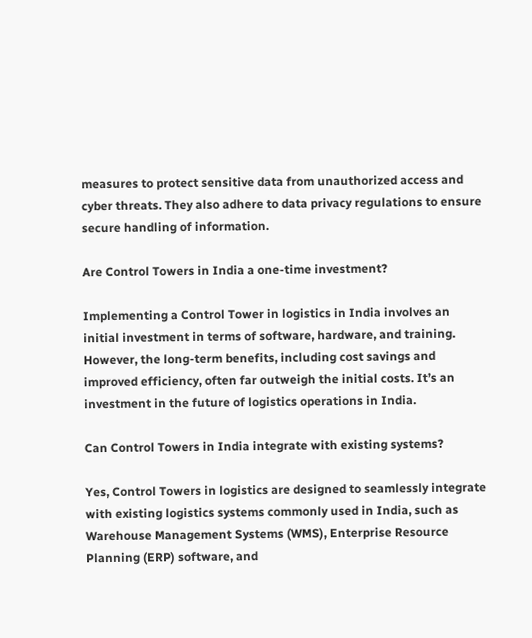measures to protect sensitive data from unauthorized access and cyber threats. They also adhere to data privacy regulations to ensure secure handling of information.

Are Control Towers in India a one-time investment?

Implementing a Control Tower in logistics in India involves an initial investment in terms of software, hardware, and training. However, the long-term benefits, including cost savings and improved efficiency, often far outweigh the initial costs. It’s an investment in the future of logistics operations in India.

Can Control Towers in India integrate with existing systems?

Yes, Control Towers in logistics are designed to seamlessly integrate with existing logistics systems commonly used in India, such as Warehouse Management Systems (WMS), Enterprise Resource Planning (ERP) software, and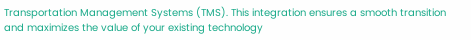Transportation Management Systems (TMS). This integration ensures a smooth transition and maximizes the value of your existing technology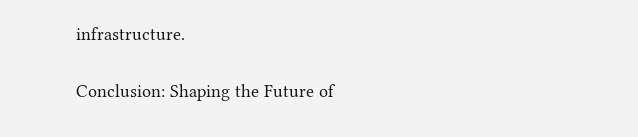infrastructure.

Conclusion: Shaping the Future of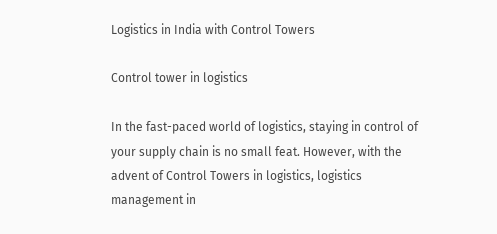Logistics in India with Control Towers

Control tower in logistics

In the fast-paced world of logistics, staying in control of your supply chain is no small feat. However, with the advent of Control Towers in logistics, logistics management in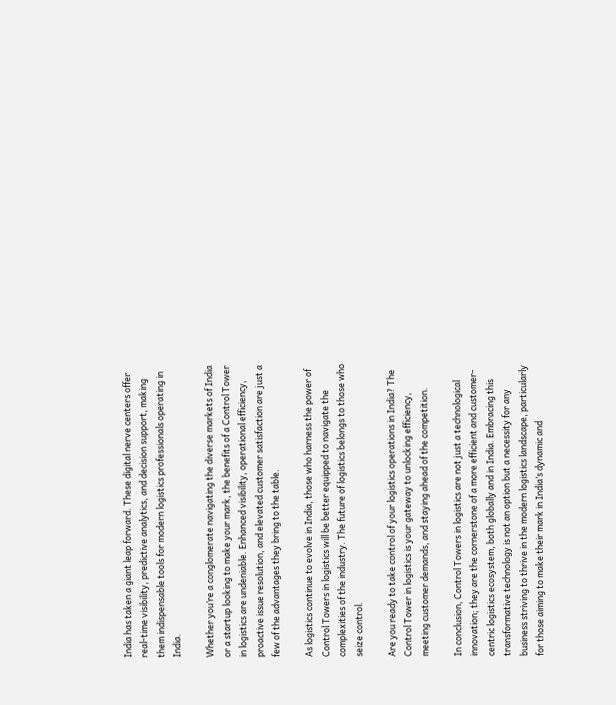India has taken a giant leap forward. These digital nerve centers offer real-time visibility, predictive analytics, and decision support, making them indispensable tools for modern logistics professionals operating in India.

Whether you’re a conglomerate navigating the diverse markets of India or a startup looking to make your mark, the benefits of a Control Tower in logistics are undeniable. Enhanced visibility, operational efficiency, proactive issue resolution, and elevated customer satisfaction are just a few of the advantages they bring to the table.

As logistics continue to evolve in India, those who harness the power of Control Towers in logistics will be better equipped to navigate the complexities of the industry. The future of logistics belongs to those who seize control.

Are you ready to take control of your logistics operations in India? The Control Tower in logistics is your gateway to unlocking efficiency, meeting customer demands, and staying ahead of the competition.

In conclusion, Control Towers in logistics are not just a technological innovation; they are the cornerstone of a more efficient and customer-centric logistics ecosystem, both globally and in India. Embracing this transformative technology is not an option but a necessity for any business striving to thrive in the modern logistics landscape, particularly for those aiming to make their mark in India’s dynamic and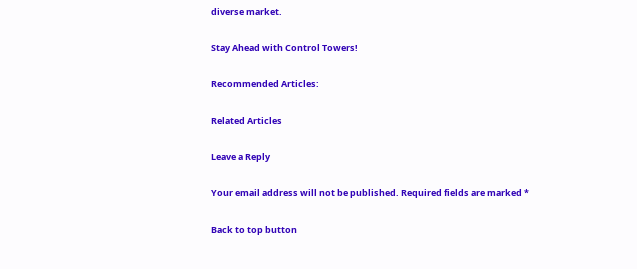diverse market.

Stay Ahead with Control Towers!

Recommended Articles:

Related Articles

Leave a Reply

Your email address will not be published. Required fields are marked *

Back to top button